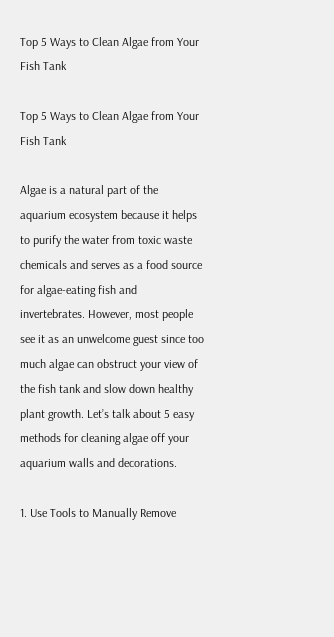Top 5 Ways to Clean Algae from Your Fish Tank

Top 5 Ways to Clean Algae from Your Fish Tank

Algae is a natural part of the aquarium ecosystem because it helps to purify the water from toxic waste chemicals and serves as a food source for algae-eating fish and invertebrates. However, most people see it as an unwelcome guest since too much algae can obstruct your view of the fish tank and slow down healthy plant growth. Let’s talk about 5 easy methods for cleaning algae off your aquarium walls and decorations.

1. Use Tools to Manually Remove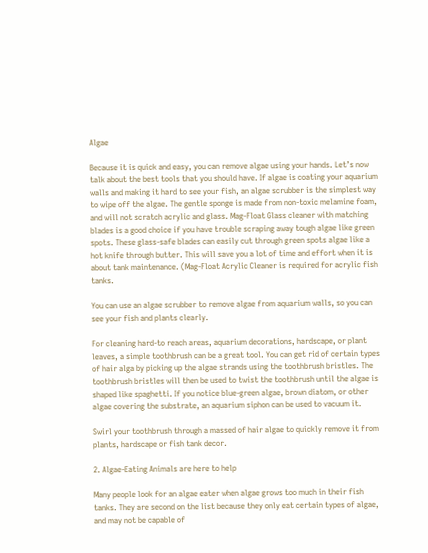Algae

Because it is quick and easy, you can remove algae using your hands. Let’s now talk about the best tools that you should have. If algae is coating your aquarium walls and making it hard to see your fish, an algae scrubber is the simplest way to wipe off the algae. The gentle sponge is made from non-toxic melamine foam, and will not scratch acrylic and glass. Mag-Float Glass cleaner with matching blades is a good choice if you have trouble scraping away tough algae like green spots. These glass-safe blades can easily cut through green spots algae like a hot knife through butter. This will save you a lot of time and effort when it is about tank maintenance. (Mag-Float Acrylic Cleaner is required for acrylic fish tanks.

You can use an algae scrubber to remove algae from aquarium walls, so you can see your fish and plants clearly.

For cleaning hard-to reach areas, aquarium decorations, hardscape, or plant leaves, a simple toothbrush can be a great tool. You can get rid of certain types of hair alga by picking up the algae strands using the toothbrush bristles. The toothbrush bristles will then be used to twist the toothbrush until the algae is shaped like spaghetti. If you notice blue-green algae, brown diatom, or other algae covering the substrate, an aquarium siphon can be used to vacuum it.

Swirl your toothbrush through a massed of hair algae to quickly remove it from plants, hardscape or fish tank decor.

2. Algae-Eating Animals are here to help

Many people look for an algae eater when algae grows too much in their fish tanks. They are second on the list because they only eat certain types of algae, and may not be capable of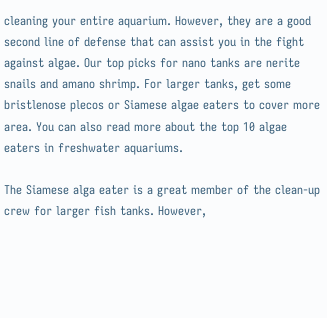cleaning your entire aquarium. However, they are a good second line of defense that can assist you in the fight against algae. Our top picks for nano tanks are nerite snails and amano shrimp. For larger tanks, get some bristlenose plecos or Siamese algae eaters to cover more area. You can also read more about the top 10 algae eaters in freshwater aquariums.

The Siamese alga eater is a great member of the clean-up crew for larger fish tanks. However,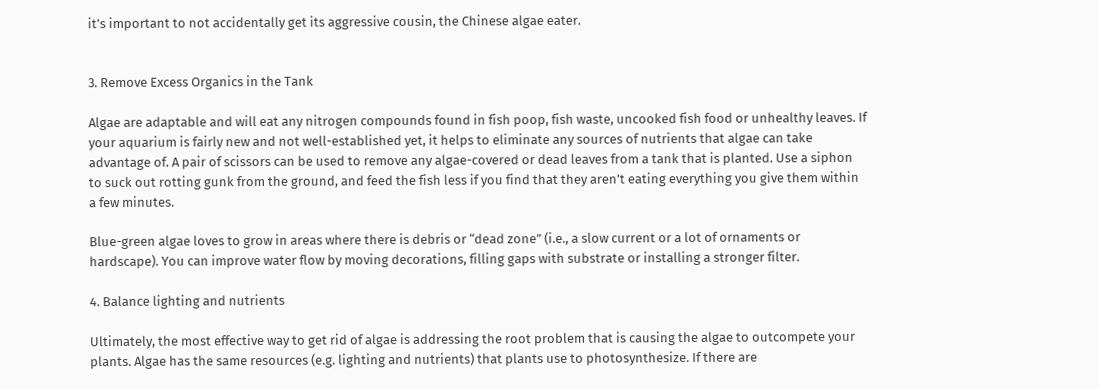it’s important to not accidentally get its aggressive cousin, the Chinese algae eater.


3. Remove Excess Organics in the Tank

Algae are adaptable and will eat any nitrogen compounds found in fish poop, fish waste, uncooked fish food or unhealthy leaves. If your aquarium is fairly new and not well-established yet, it helps to eliminate any sources of nutrients that algae can take advantage of. A pair of scissors can be used to remove any algae-covered or dead leaves from a tank that is planted. Use a siphon to suck out rotting gunk from the ground, and feed the fish less if you find that they aren’t eating everything you give them within a few minutes.

Blue-green algae loves to grow in areas where there is debris or “dead zone” (i.e., a slow current or a lot of ornaments or hardscape). You can improve water flow by moving decorations, filling gaps with substrate or installing a stronger filter.

4. Balance lighting and nutrients

Ultimately, the most effective way to get rid of algae is addressing the root problem that is causing the algae to outcompete your plants. Algae has the same resources (e.g. lighting and nutrients) that plants use to photosynthesize. If there are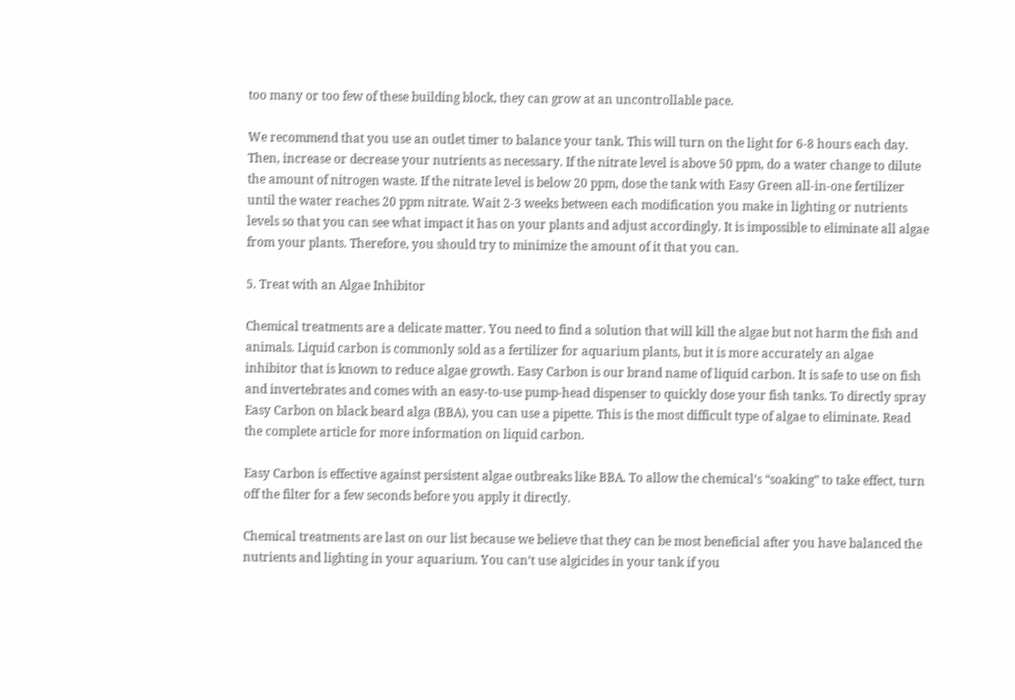too many or too few of these building block, they can grow at an uncontrollable pace.

We recommend that you use an outlet timer to balance your tank. This will turn on the light for 6-8 hours each day. Then, increase or decrease your nutrients as necessary. If the nitrate level is above 50 ppm, do a water change to dilute the amount of nitrogen waste. If the nitrate level is below 20 ppm, dose the tank with Easy Green all-in-one fertilizer until the water reaches 20 ppm nitrate. Wait 2-3 weeks between each modification you make in lighting or nutrients levels so that you can see what impact it has on your plants and adjust accordingly. It is impossible to eliminate all algae from your plants. Therefore, you should try to minimize the amount of it that you can.

5. Treat with an Algae Inhibitor

Chemical treatments are a delicate matter. You need to find a solution that will kill the algae but not harm the fish and animals. Liquid carbon is commonly sold as a fertilizer for aquarium plants, but it is more accurately an algae inhibitor that is known to reduce algae growth. Easy Carbon is our brand name of liquid carbon. It is safe to use on fish and invertebrates and comes with an easy-to-use pump-head dispenser to quickly dose your fish tanks. To directly spray Easy Carbon on black beard alga (BBA), you can use a pipette. This is the most difficult type of algae to eliminate. Read the complete article for more information on liquid carbon.

Easy Carbon is effective against persistent algae outbreaks like BBA. To allow the chemical’s “soaking” to take effect, turn off the filter for a few seconds before you apply it directly.

Chemical treatments are last on our list because we believe that they can be most beneficial after you have balanced the nutrients and lighting in your aquarium. You can’t use algicides in your tank if you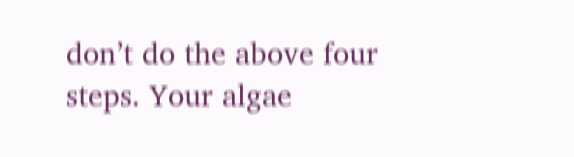don’t do the above four steps. Your algae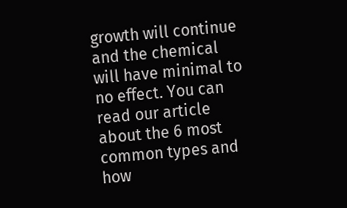growth will continue and the chemical will have minimal to no effect. You can read our article about the 6 most common types and how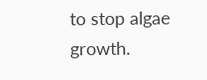to stop algae growth.